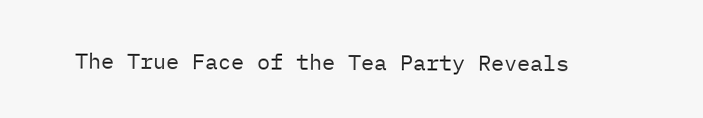The True Face of the Tea Party Reveals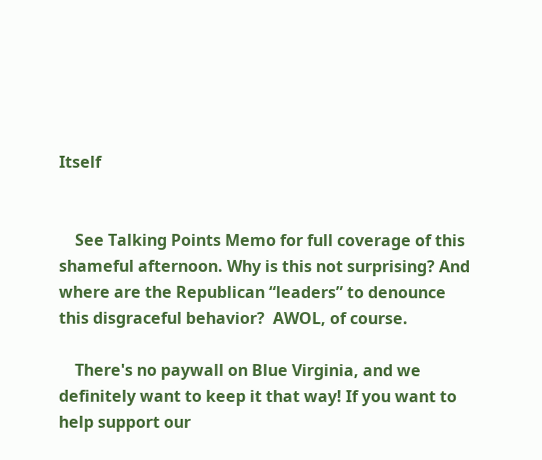Itself


    See Talking Points Memo for full coverage of this shameful afternoon. Why is this not surprising? And where are the Republican “leaders” to denounce this disgraceful behavior?  AWOL, of course.

    There's no paywall on Blue Virginia, and we definitely want to keep it that way! If you want to help support our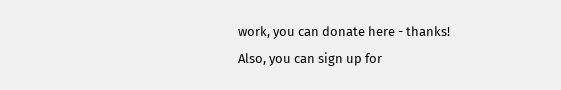work, you can donate here - thanks! Also, you can sign up for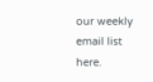our weekly email list here.